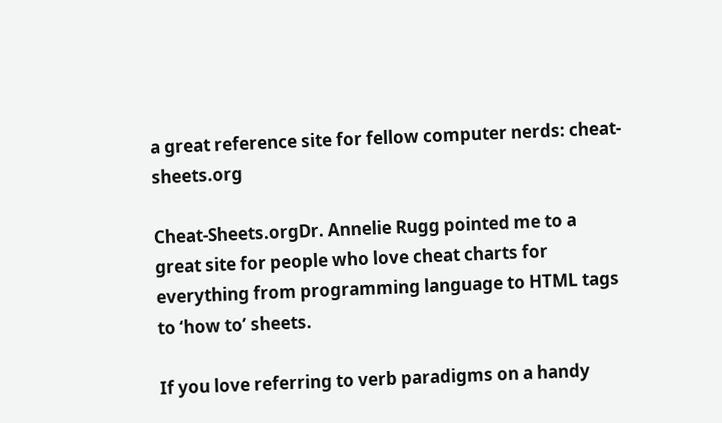a great reference site for fellow computer nerds: cheat-sheets.org

Cheat-Sheets.orgDr. Annelie Rugg pointed me to a great site for people who love cheat charts for everything from programming language to HTML tags to ‘how to’ sheets.

If you love referring to verb paradigms on a handy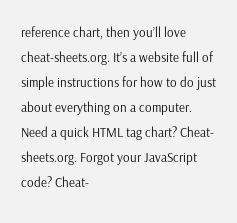reference chart, then you’ll love cheat-sheets.org. It’s a website full of simple instructions for how to do just about everything on a computer. Need a quick HTML tag chart? Cheat-sheets.org. Forgot your JavaScript code? Cheat-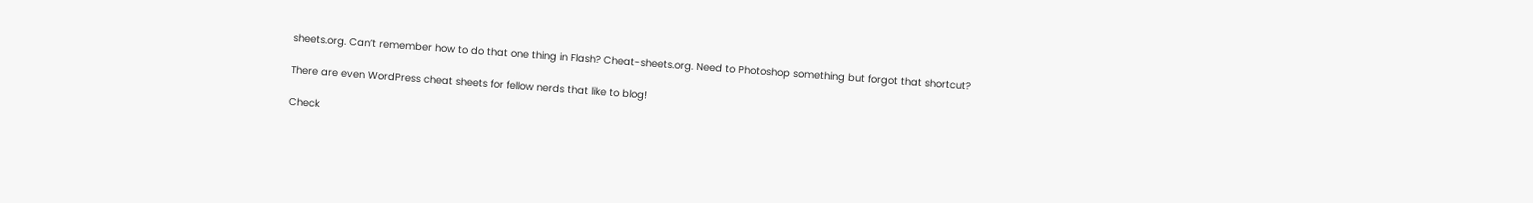sheets.org. Can’t remember how to do that one thing in Flash? Cheat-sheets.org. Need to Photoshop something but forgot that shortcut?

There are even WordPress cheat sheets for fellow nerds that like to blog!

Check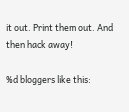it out. Print them out. And then hack away!

%d bloggers like this: